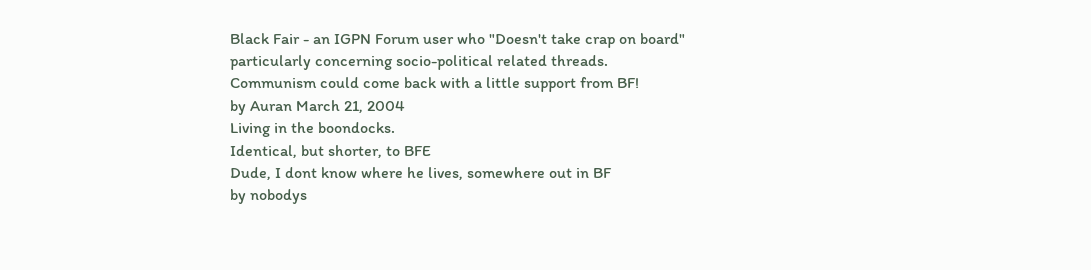Black Fair - an IGPN Forum user who "Doesn't take crap on board" particularly concerning socio-political related threads.
Communism could come back with a little support from BF!
by Auran March 21, 2004
Living in the boondocks.
Identical, but shorter, to BFE
Dude, I dont know where he lives, somewhere out in BF
by nobodys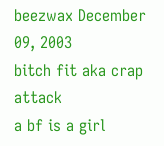beezwax December 09, 2003
bitch fit aka crap attack
a bf is a girl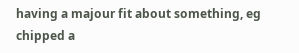having a majour fit about something, eg chipped a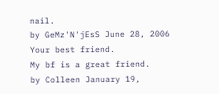nail.
by GeMz'N'jEsS June 28, 2006
Your best friend.
My bf is a great friend.
by Colleen January 19,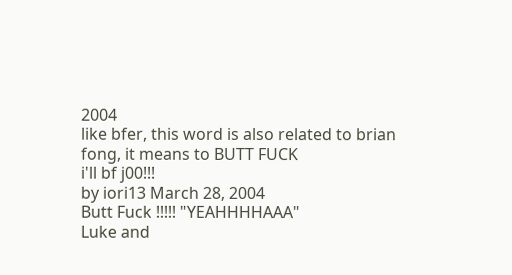2004
like bfer, this word is also related to brian fong, it means to BUTT FUCK
i'll bf j00!!!
by iori13 March 28, 2004
Butt Fuck !!!!! "YEAHHHHAAA"
Luke and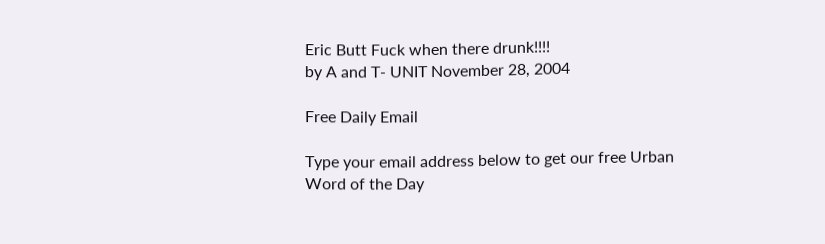Eric Butt Fuck when there drunk!!!!
by A and T- UNIT November 28, 2004

Free Daily Email

Type your email address below to get our free Urban Word of the Day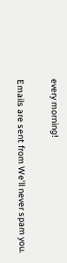every morning!

Emails are sent from We'll never spam you.